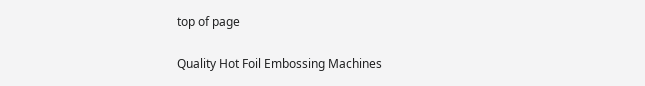top of page

Quality Hot Foil Embossing Machines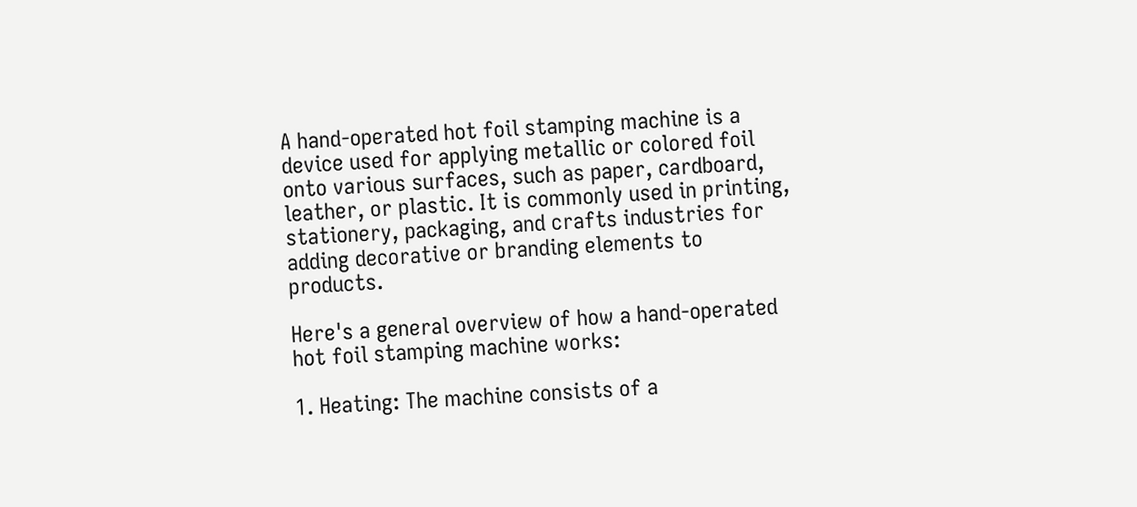A hand-operated hot foil stamping machine is a device used for applying metallic or colored foil onto various surfaces, such as paper, cardboard, leather, or plastic. It is commonly used in printing, stationery, packaging, and crafts industries for adding decorative or branding elements to products.

Here's a general overview of how a hand-operated hot foil stamping machine works:

1. Heating: The machine consists of a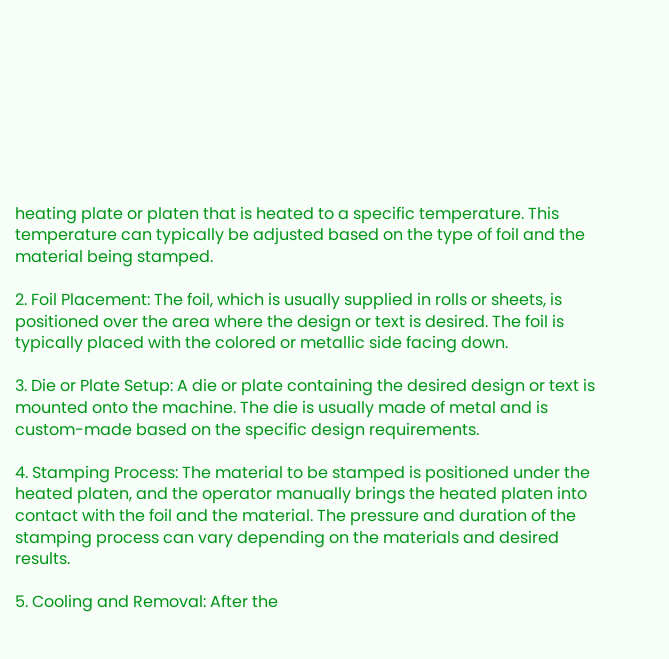heating plate or platen that is heated to a specific temperature. This temperature can typically be adjusted based on the type of foil and the material being stamped.

2. Foil Placement: The foil, which is usually supplied in rolls or sheets, is positioned over the area where the design or text is desired. The foil is typically placed with the colored or metallic side facing down.

3. Die or Plate Setup: A die or plate containing the desired design or text is mounted onto the machine. The die is usually made of metal and is custom-made based on the specific design requirements.

4. Stamping Process: The material to be stamped is positioned under the heated platen, and the operator manually brings the heated platen into contact with the foil and the material. The pressure and duration of the stamping process can vary depending on the materials and desired results.

5. Cooling and Removal: After the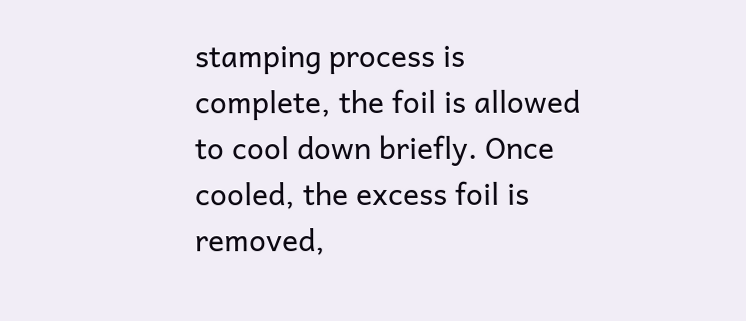stamping process is complete, the foil is allowed to cool down briefly. Once cooled, the excess foil is removed,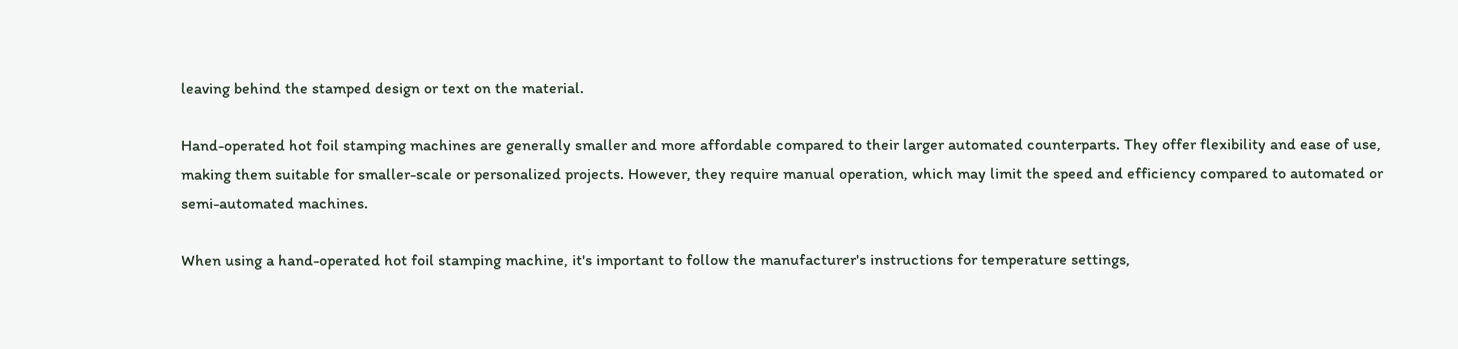leaving behind the stamped design or text on the material.

Hand-operated hot foil stamping machines are generally smaller and more affordable compared to their larger automated counterparts. They offer flexibility and ease of use, making them suitable for smaller-scale or personalized projects. However, they require manual operation, which may limit the speed and efficiency compared to automated or semi-automated machines.

When using a hand-operated hot foil stamping machine, it's important to follow the manufacturer's instructions for temperature settings,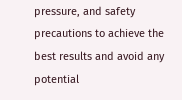pressure, and safety precautions to achieve the best results and avoid any potential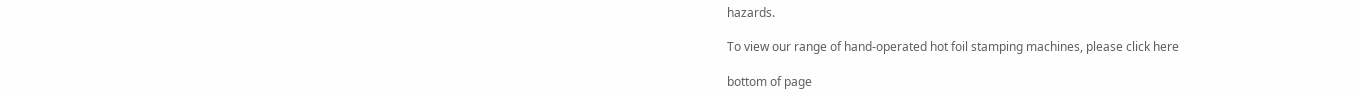hazards.

To view our range of hand-operated hot foil stamping machines, please click here

bottom of page